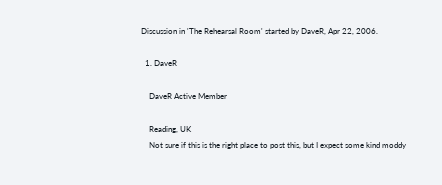Discussion in 'The Rehearsal Room' started by DaveR, Apr 22, 2006.

  1. DaveR

    DaveR Active Member

    Reading, UK
    Not sure if this is the right place to post this, but I expect some kind moddy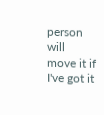person will move it if I've got it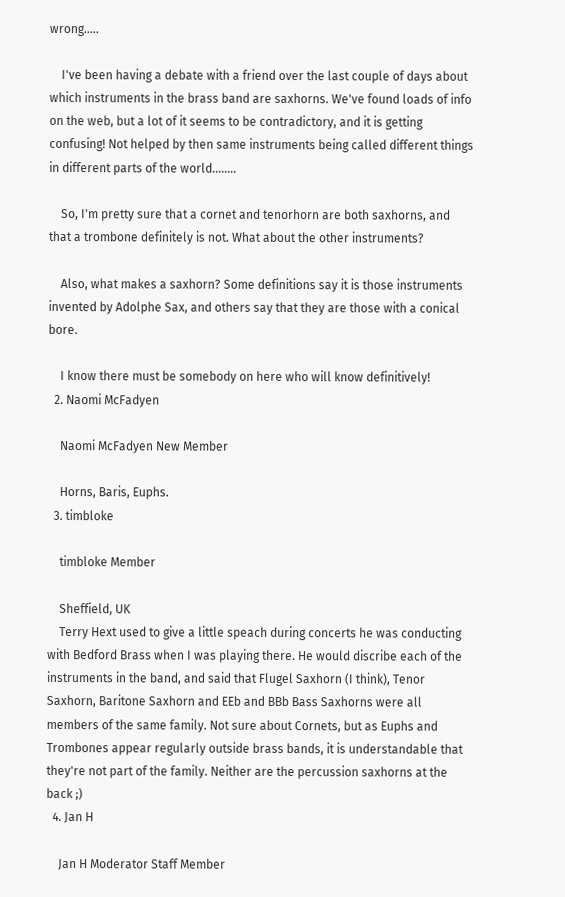wrong.....

    I've been having a debate with a friend over the last couple of days about which instruments in the brass band are saxhorns. We've found loads of info on the web, but a lot of it seems to be contradictory, and it is getting confusing! Not helped by then same instruments being called different things in different parts of the world........

    So, I'm pretty sure that a cornet and tenorhorn are both saxhorns, and that a trombone definitely is not. What about the other instruments?

    Also, what makes a saxhorn? Some definitions say it is those instruments invented by Adolphe Sax, and others say that they are those with a conical bore.

    I know there must be somebody on here who will know definitively!
  2. Naomi McFadyen

    Naomi McFadyen New Member

    Horns, Baris, Euphs.
  3. timbloke

    timbloke Member

    Sheffield, UK
    Terry Hext used to give a little speach during concerts he was conducting with Bedford Brass when I was playing there. He would discribe each of the instruments in the band, and said that Flugel Saxhorn (I think), Tenor Saxhorn, Baritone Saxhorn and EEb and BBb Bass Saxhorns were all members of the same family. Not sure about Cornets, but as Euphs and Trombones appear regularly outside brass bands, it is understandable that they're not part of the family. Neither are the percussion saxhorns at the back ;)
  4. Jan H

    Jan H Moderator Staff Member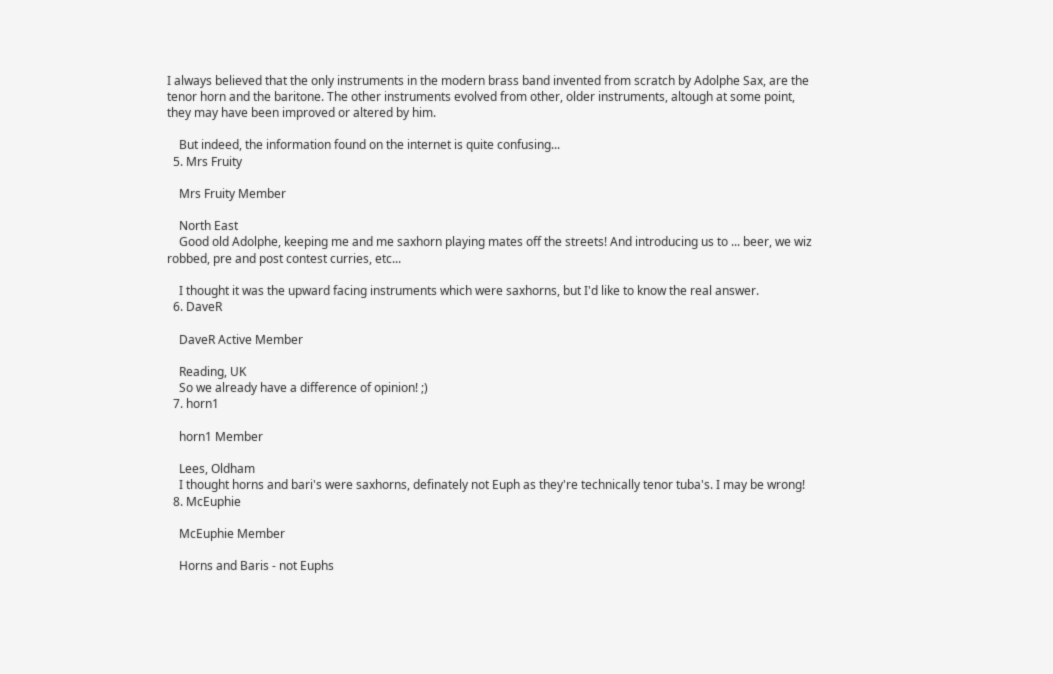I always believed that the only instruments in the modern brass band invented from scratch by Adolphe Sax, are the tenor horn and the baritone. The other instruments evolved from other, older instruments, altough at some point, they may have been improved or altered by him.

    But indeed, the information found on the internet is quite confusing...
  5. Mrs Fruity

    Mrs Fruity Member

    North East
    Good old Adolphe, keeping me and me saxhorn playing mates off the streets! And introducing us to ... beer, we wiz robbed, pre and post contest curries, etc...

    I thought it was the upward facing instruments which were saxhorns, but I'd like to know the real answer.
  6. DaveR

    DaveR Active Member

    Reading, UK
    So we already have a difference of opinion! ;)
  7. horn1

    horn1 Member

    Lees, Oldham
    I thought horns and bari's were saxhorns, definately not Euph as they're technically tenor tuba's. I may be wrong!
  8. McEuphie

    McEuphie Member

    Horns and Baris - not Euphs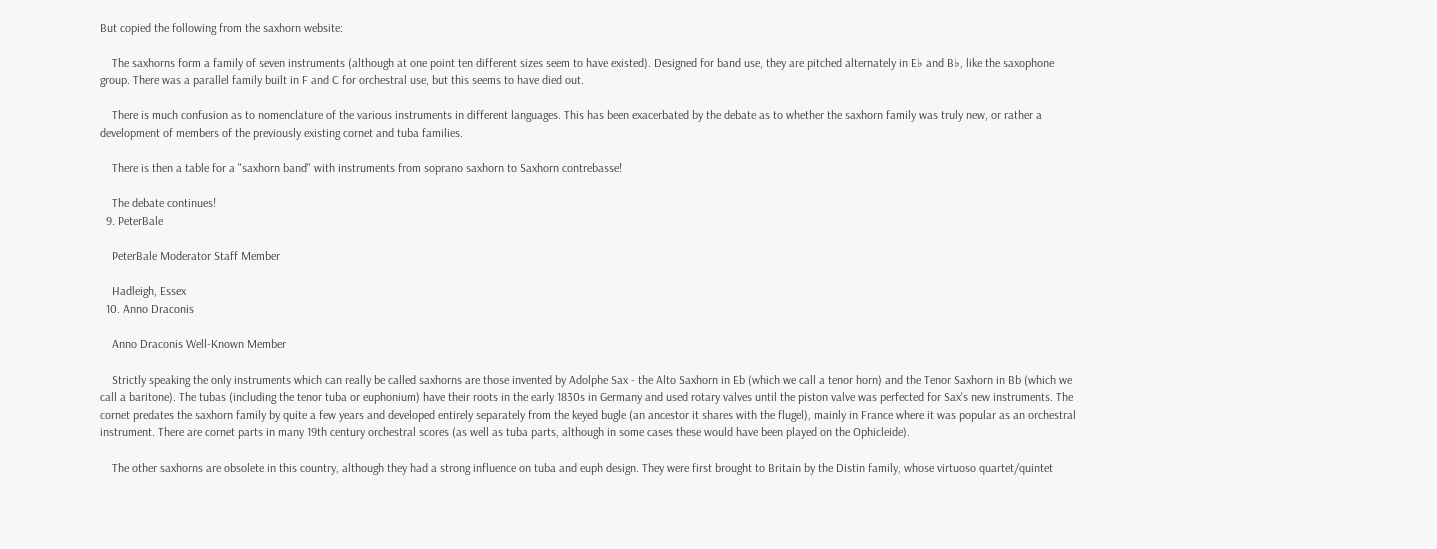But copied the following from the saxhorn website:

    The saxhorns form a family of seven instruments (although at one point ten different sizes seem to have existed). Designed for band use, they are pitched alternately in E♭ and B♭, like the saxophone group. There was a parallel family built in F and C for orchestral use, but this seems to have died out.

    There is much confusion as to nomenclature of the various instruments in different languages. This has been exacerbated by the debate as to whether the saxhorn family was truly new, or rather a development of members of the previously existing cornet and tuba families.

    There is then a table for a "saxhorn band" with instruments from soprano saxhorn to Saxhorn contrebasse!

    The debate continues!
  9. PeterBale

    PeterBale Moderator Staff Member

    Hadleigh, Essex
  10. Anno Draconis

    Anno Draconis Well-Known Member

    Strictly speaking the only instruments which can really be called saxhorns are those invented by Adolphe Sax - the Alto Saxhorn in Eb (which we call a tenor horn) and the Tenor Saxhorn in Bb (which we call a baritone). The tubas (including the tenor tuba or euphonium) have their roots in the early 1830s in Germany and used rotary valves until the piston valve was perfected for Sax's new instruments. The cornet predates the saxhorn family by quite a few years and developed entirely separately from the keyed bugle (an ancestor it shares with the flugel), mainly in France where it was popular as an orchestral instrument. There are cornet parts in many 19th century orchestral scores (as well as tuba parts, although in some cases these would have been played on the Ophicleide).

    The other saxhorns are obsolete in this country, although they had a strong influence on tuba and euph design. They were first brought to Britain by the Distin family, whose virtuoso quartet/quintet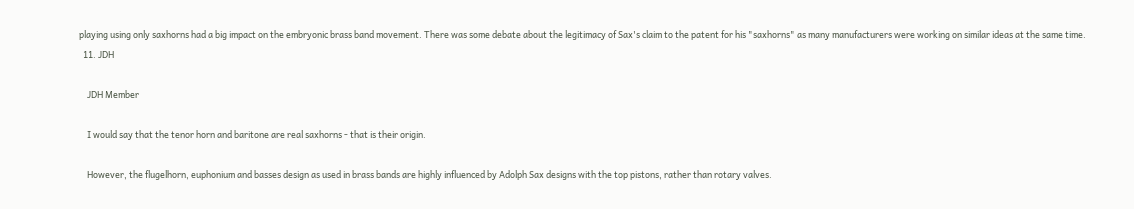playing using only saxhorns had a big impact on the embryonic brass band movement. There was some debate about the legitimacy of Sax's claim to the patent for his "saxhorns" as many manufacturers were working on similar ideas at the same time.
  11. JDH

    JDH Member

    I would say that the tenor horn and baritone are real saxhorns - that is their origin.

    However, the flugelhorn, euphonium and basses design as used in brass bands are highly influenced by Adolph Sax designs with the top pistons, rather than rotary valves.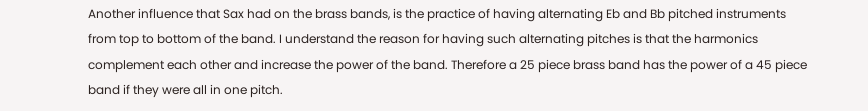Another influence that Sax had on the brass bands, is the practice of having alternating Eb and Bb pitched instruments from top to bottom of the band. I understand the reason for having such alternating pitches is that the harmonics complement each other and increase the power of the band. Therefore a 25 piece brass band has the power of a 45 piece band if they were all in one pitch.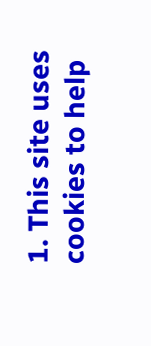1. This site uses cookies to help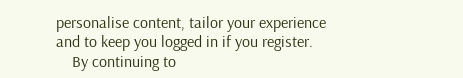personalise content, tailor your experience and to keep you logged in if you register.
    By continuing to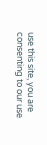use this site, you are consenting to our use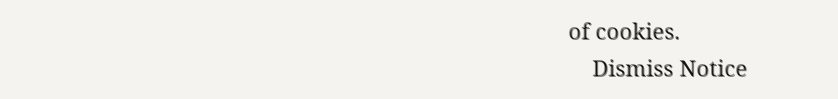of cookies.
    Dismiss Notice